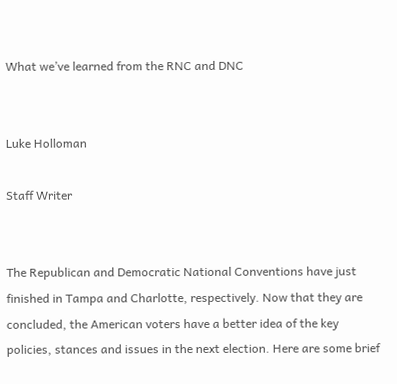What we’ve learned from the RNC and DNC


Luke Holloman

Staff Writer


The Republican and Democratic National Conventions have just finished in Tampa and Charlotte, respectively. Now that they are concluded, the American voters have a better idea of the key policies, stances and issues in the next election. Here are some brief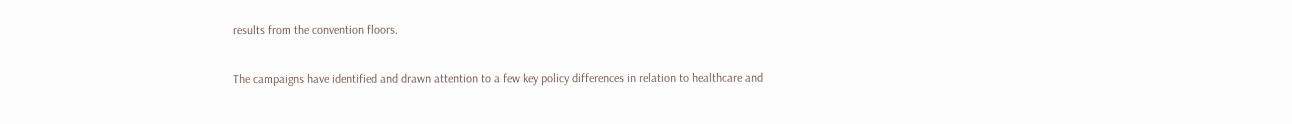results from the convention floors.

The campaigns have identified and drawn attention to a few key policy differences in relation to healthcare and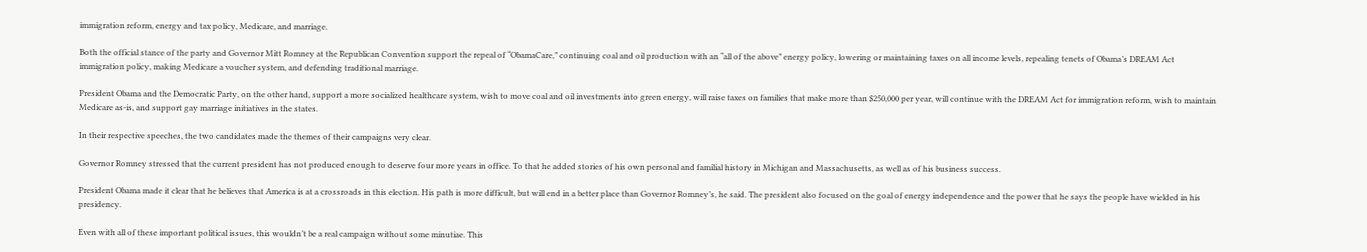immigration reform, energy and tax policy, Medicare, and marriage.

Both the official stance of the party and Governor Mitt Romney at the Republican Convention support the repeal of “ObamaCare,” continuing coal and oil production with an “all of the above” energy policy, lowering or maintaining taxes on all income levels, repealing tenets of Obama’s DREAM Act immigration policy, making Medicare a voucher system, and defending traditional marriage.

President Obama and the Democratic Party, on the other hand, support a more socialized healthcare system, wish to move coal and oil investments into green energy, will raise taxes on families that make more than $250,000 per year, will continue with the DREAM Act for immigration reform, wish to maintain Medicare as-is, and support gay marriage initiatives in the states.

In their respective speeches, the two candidates made the themes of their campaigns very clear.

Governor Romney stressed that the current president has not produced enough to deserve four more years in office. To that he added stories of his own personal and familial history in Michigan and Massachusetts, as well as of his business success.

President Obama made it clear that he believes that America is at a crossroads in this election. His path is more difficult, but will end in a better place than Governor Romney’s, he said. The president also focused on the goal of energy independence and the power that he says the people have wielded in his presidency.

Even with all of these important political issues, this wouldn’t be a real campaign without some minutiae. This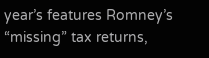year’s features Romney’s “missing” tax returns,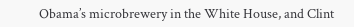Obama’s microbrewery in the White House, and Clint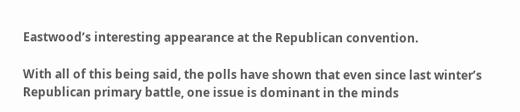Eastwood’s interesting appearance at the Republican convention.

With all of this being said, the polls have shown that even since last winter’s Republican primary battle, one issue is dominant in the minds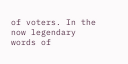of voters. In the now legendary words of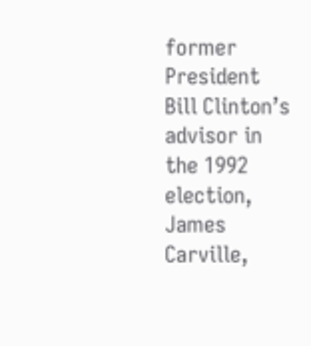former President Bill Clinton’s advisor in the 1992 election, James Carville,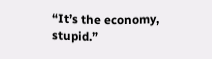“It’s the economy, stupid.”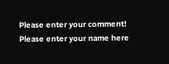Please enter your comment!
Please enter your name here